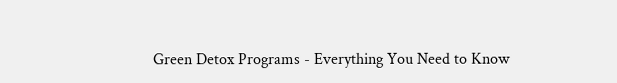Green Detox Programs - Everything You Need to Know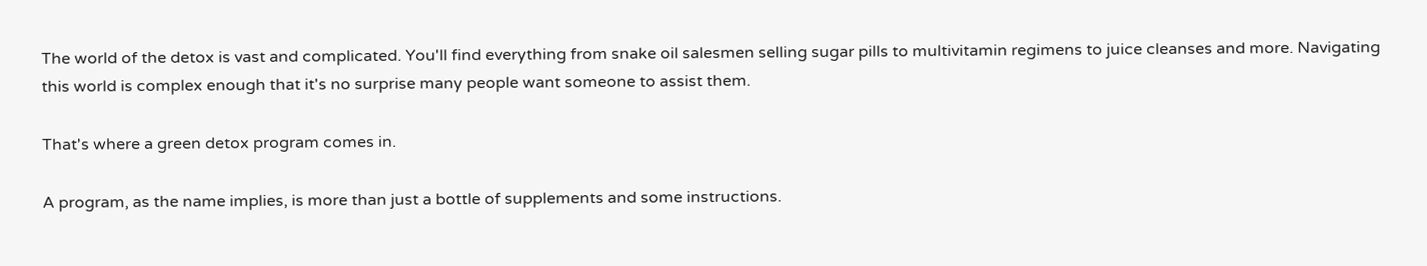The world of the detox is vast and complicated. You'll find everything from snake oil salesmen selling sugar pills to multivitamin regimens to juice cleanses and more. Navigating this world is complex enough that it's no surprise many people want someone to assist them.

That's where a green detox program comes in.

A program, as the name implies, is more than just a bottle of supplements and some instructions.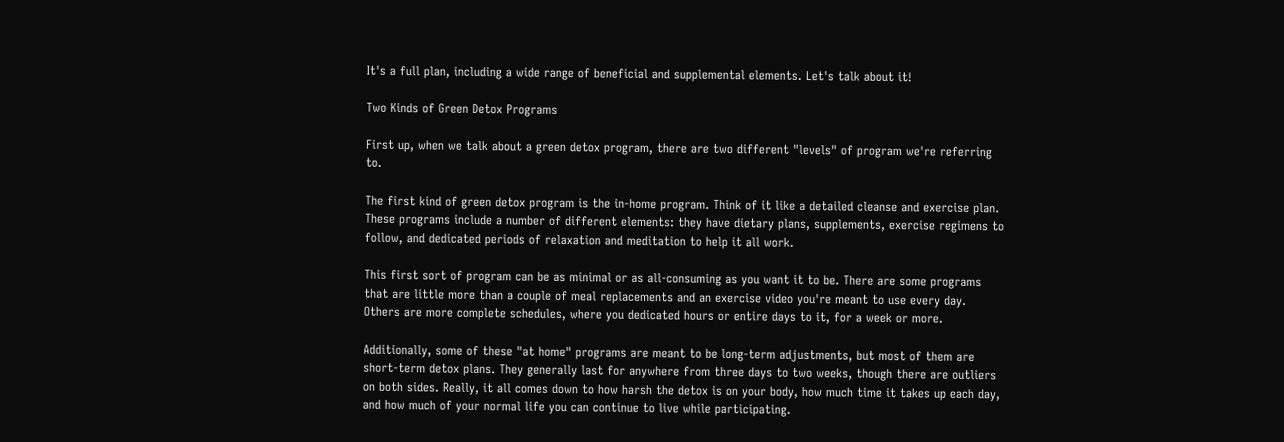It's a full plan, including a wide range of beneficial and supplemental elements. Let's talk about it!

Two Kinds of Green Detox Programs

First up, when we talk about a green detox program, there are two different "levels" of program we're referring to.

The first kind of green detox program is the in-home program. Think of it like a detailed cleanse and exercise plan. These programs include a number of different elements: they have dietary plans, supplements, exercise regimens to follow, and dedicated periods of relaxation and meditation to help it all work.

This first sort of program can be as minimal or as all-consuming as you want it to be. There are some programs that are little more than a couple of meal replacements and an exercise video you're meant to use every day. Others are more complete schedules, where you dedicated hours or entire days to it, for a week or more.

Additionally, some of these "at home" programs are meant to be long-term adjustments, but most of them are short-term detox plans. They generally last for anywhere from three days to two weeks, though there are outliers on both sides. Really, it all comes down to how harsh the detox is on your body, how much time it takes up each day, and how much of your normal life you can continue to live while participating.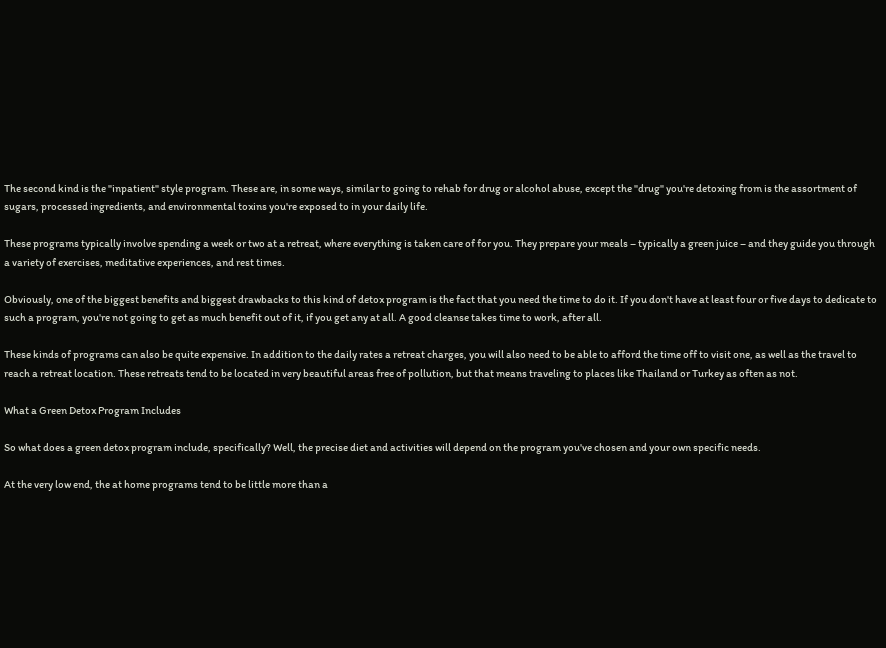The second kind is the "inpatient" style program. These are, in some ways, similar to going to rehab for drug or alcohol abuse, except the "drug" you're detoxing from is the assortment of sugars, processed ingredients, and environmental toxins you're exposed to in your daily life.

These programs typically involve spending a week or two at a retreat, where everything is taken care of for you. They prepare your meals – typically a green juice – and they guide you through a variety of exercises, meditative experiences, and rest times.

Obviously, one of the biggest benefits and biggest drawbacks to this kind of detox program is the fact that you need the time to do it. If you don't have at least four or five days to dedicate to such a program, you're not going to get as much benefit out of it, if you get any at all. A good cleanse takes time to work, after all.

These kinds of programs can also be quite expensive. In addition to the daily rates a retreat charges, you will also need to be able to afford the time off to visit one, as well as the travel to reach a retreat location. These retreats tend to be located in very beautiful areas free of pollution, but that means traveling to places like Thailand or Turkey as often as not.

What a Green Detox Program Includes

So what does a green detox program include, specifically? Well, the precise diet and activities will depend on the program you've chosen and your own specific needs.

At the very low end, the at home programs tend to be little more than a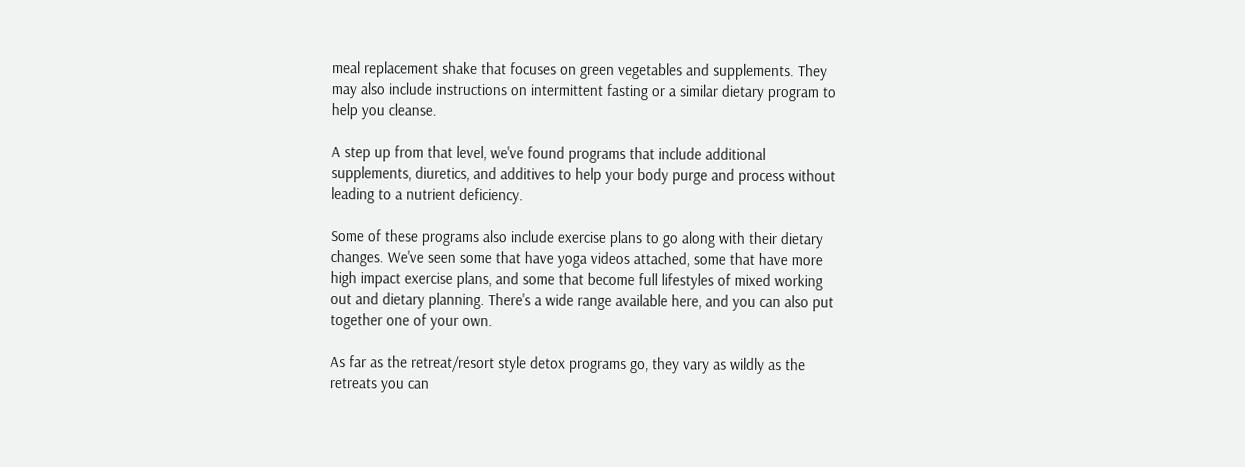meal replacement shake that focuses on green vegetables and supplements. They may also include instructions on intermittent fasting or a similar dietary program to help you cleanse.

A step up from that level, we've found programs that include additional supplements, diuretics, and additives to help your body purge and process without leading to a nutrient deficiency.

Some of these programs also include exercise plans to go along with their dietary changes. We've seen some that have yoga videos attached, some that have more high impact exercise plans, and some that become full lifestyles of mixed working out and dietary planning. There's a wide range available here, and you can also put together one of your own.

As far as the retreat/resort style detox programs go, they vary as wildly as the retreats you can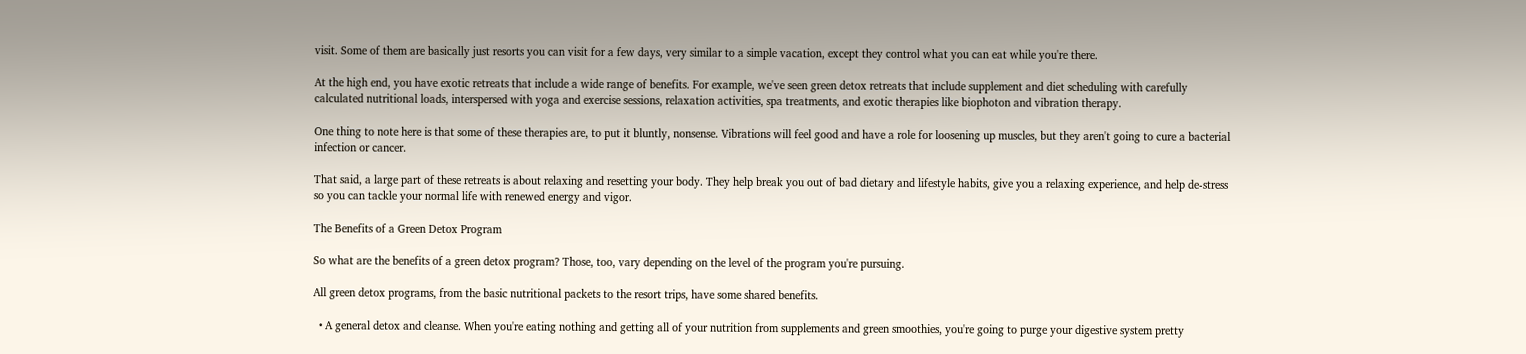visit. Some of them are basically just resorts you can visit for a few days, very similar to a simple vacation, except they control what you can eat while you're there.

At the high end, you have exotic retreats that include a wide range of benefits. For example, we've seen green detox retreats that include supplement and diet scheduling with carefully calculated nutritional loads, interspersed with yoga and exercise sessions, relaxation activities, spa treatments, and exotic therapies like biophoton and vibration therapy.

One thing to note here is that some of these therapies are, to put it bluntly, nonsense. Vibrations will feel good and have a role for loosening up muscles, but they aren't going to cure a bacterial infection or cancer.

That said, a large part of these retreats is about relaxing and resetting your body. They help break you out of bad dietary and lifestyle habits, give you a relaxing experience, and help de-stress so you can tackle your normal life with renewed energy and vigor.

The Benefits of a Green Detox Program

So what are the benefits of a green detox program? Those, too, vary depending on the level of the program you're pursuing.

All green detox programs, from the basic nutritional packets to the resort trips, have some shared benefits.

  • A general detox and cleanse. When you're eating nothing and getting all of your nutrition from supplements and green smoothies, you're going to purge your digestive system pretty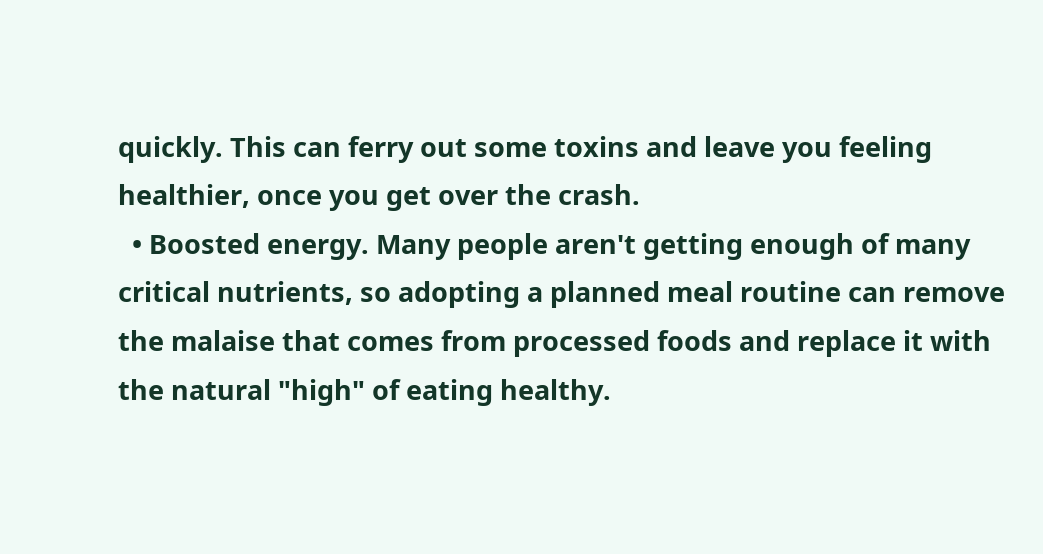quickly. This can ferry out some toxins and leave you feeling healthier, once you get over the crash.
  • Boosted energy. Many people aren't getting enough of many critical nutrients, so adopting a planned meal routine can remove the malaise that comes from processed foods and replace it with the natural "high" of eating healthy.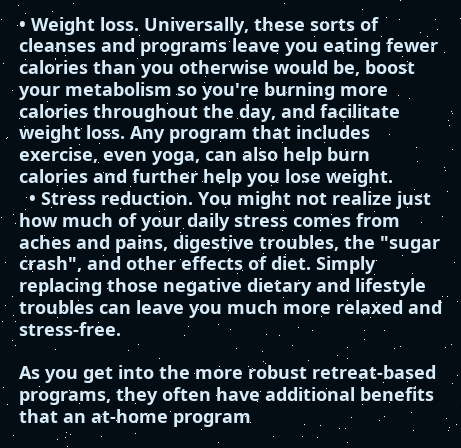• Weight loss. Universally, these sorts of cleanses and programs leave you eating fewer calories than you otherwise would be, boost your metabolism so you're burning more calories throughout the day, and facilitate weight loss. Any program that includes exercise, even yoga, can also help burn calories and further help you lose weight.
  • Stress reduction. You might not realize just how much of your daily stress comes from aches and pains, digestive troubles, the "sugar crash", and other effects of diet. Simply replacing those negative dietary and lifestyle troubles can leave you much more relaxed and stress-free.

As you get into the more robust retreat-based programs, they often have additional benefits that an at-home program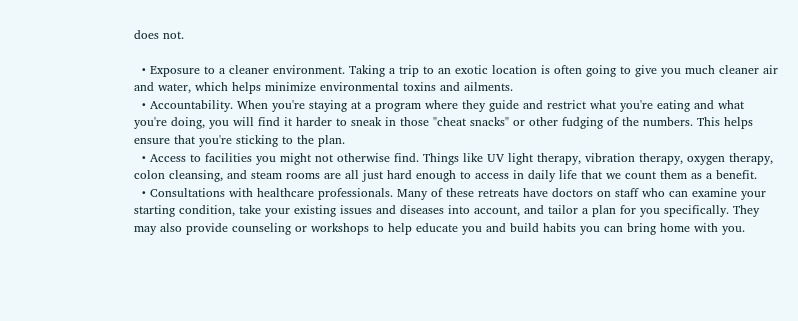does not.

  • Exposure to a cleaner environment. Taking a trip to an exotic location is often going to give you much cleaner air and water, which helps minimize environmental toxins and ailments.
  • Accountability. When you're staying at a program where they guide and restrict what you're eating and what you're doing, you will find it harder to sneak in those "cheat snacks" or other fudging of the numbers. This helps ensure that you're sticking to the plan.
  • Access to facilities you might not otherwise find. Things like UV light therapy, vibration therapy, oxygen therapy, colon cleansing, and steam rooms are all just hard enough to access in daily life that we count them as a benefit.
  • Consultations with healthcare professionals. Many of these retreats have doctors on staff who can examine your starting condition, take your existing issues and diseases into account, and tailor a plan for you specifically. They may also provide counseling or workshops to help educate you and build habits you can bring home with you.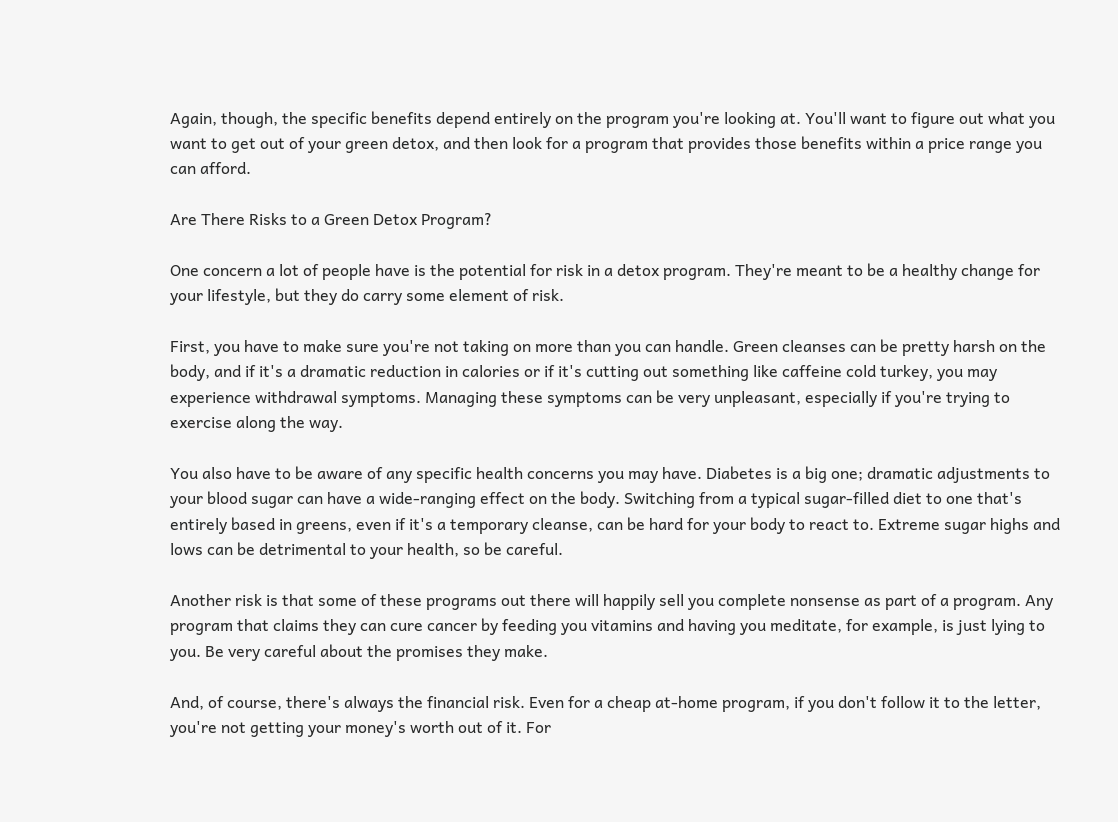Again, though, the specific benefits depend entirely on the program you're looking at. You'll want to figure out what you want to get out of your green detox, and then look for a program that provides those benefits within a price range you can afford.

Are There Risks to a Green Detox Program?

One concern a lot of people have is the potential for risk in a detox program. They're meant to be a healthy change for your lifestyle, but they do carry some element of risk.

First, you have to make sure you're not taking on more than you can handle. Green cleanses can be pretty harsh on the body, and if it's a dramatic reduction in calories or if it's cutting out something like caffeine cold turkey, you may experience withdrawal symptoms. Managing these symptoms can be very unpleasant, especially if you're trying to exercise along the way.

You also have to be aware of any specific health concerns you may have. Diabetes is a big one; dramatic adjustments to your blood sugar can have a wide-ranging effect on the body. Switching from a typical sugar-filled diet to one that's entirely based in greens, even if it's a temporary cleanse, can be hard for your body to react to. Extreme sugar highs and lows can be detrimental to your health, so be careful.

Another risk is that some of these programs out there will happily sell you complete nonsense as part of a program. Any program that claims they can cure cancer by feeding you vitamins and having you meditate, for example, is just lying to you. Be very careful about the promises they make.

And, of course, there's always the financial risk. Even for a cheap at-home program, if you don't follow it to the letter, you're not getting your money's worth out of it. For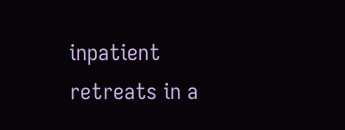inpatient retreats in a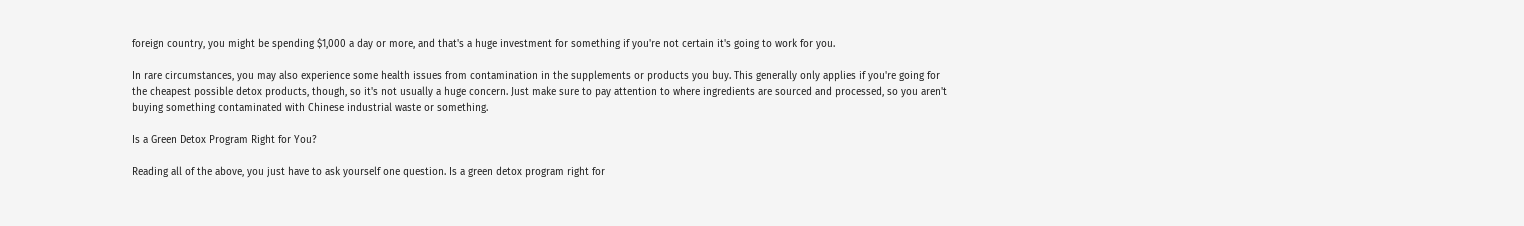foreign country, you might be spending $1,000 a day or more, and that's a huge investment for something if you're not certain it's going to work for you.

In rare circumstances, you may also experience some health issues from contamination in the supplements or products you buy. This generally only applies if you're going for the cheapest possible detox products, though, so it's not usually a huge concern. Just make sure to pay attention to where ingredients are sourced and processed, so you aren't buying something contaminated with Chinese industrial waste or something.

Is a Green Detox Program Right for You?

Reading all of the above, you just have to ask yourself one question. Is a green detox program right for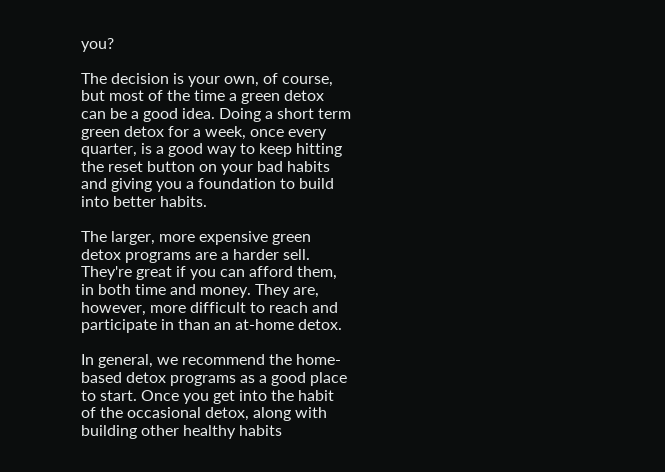you?

The decision is your own, of course, but most of the time a green detox can be a good idea. Doing a short term green detox for a week, once every quarter, is a good way to keep hitting the reset button on your bad habits and giving you a foundation to build into better habits.

The larger, more expensive green detox programs are a harder sell. They're great if you can afford them, in both time and money. They are, however, more difficult to reach and participate in than an at-home detox.

In general, we recommend the home-based detox programs as a good place to start. Once you get into the habit of the occasional detox, along with building other healthy habits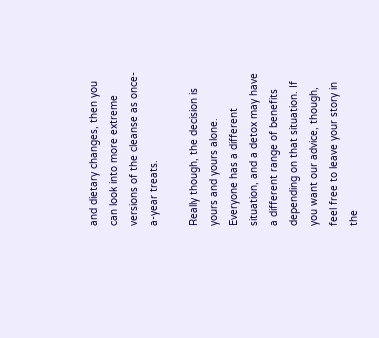and dietary changes, then you can look into more extreme versions of the cleanse as once-a-year treats.

Really though, the decision is yours and yours alone. Everyone has a different situation, and a detox may have a different range of benefits depending on that situation. If you want our advice, though, feel free to leave your story in the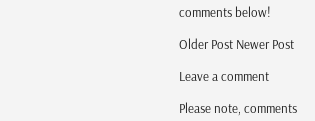comments below!

Older Post Newer Post

Leave a comment

Please note, comments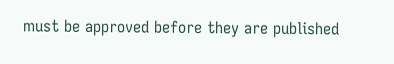must be approved before they are published